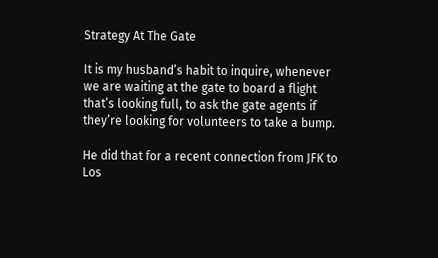Strategy At The Gate

It is my husband’s habit to inquire, whenever we are waiting at the gate to board a flight that’s looking full, to ask the gate agents if they’re looking for volunteers to take a bump.

He did that for a recent connection from JFK to Los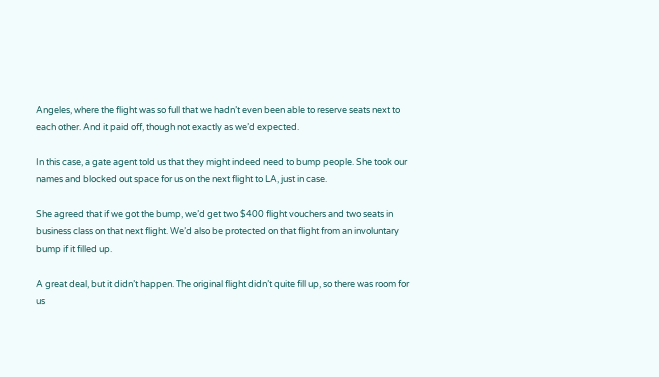Angeles, where the flight was so full that we hadn’t even been able to reserve seats next to each other. And it paid off, though not exactly as we’d expected.

In this case, a gate agent told us that they might indeed need to bump people. She took our names and blocked out space for us on the next flight to LA, just in case.

She agreed that if we got the bump, we’d get two $400 flight vouchers and two seats in business class on that next flight. We’d also be protected on that flight from an involuntary bump if it filled up.

A great deal, but it didn’t happen. The original flight didn’t quite fill up, so there was room for us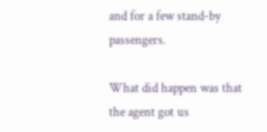and for a few stand-by passengers.

What did happen was that the agent got us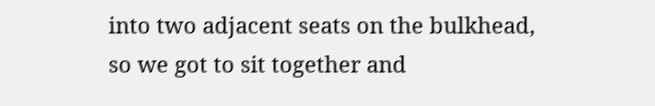into two adjacent seats on the bulkhead, so we got to sit together and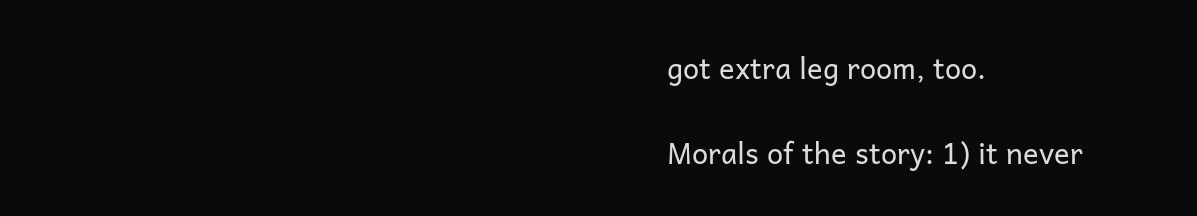got extra leg room, too.

Morals of the story: 1) it never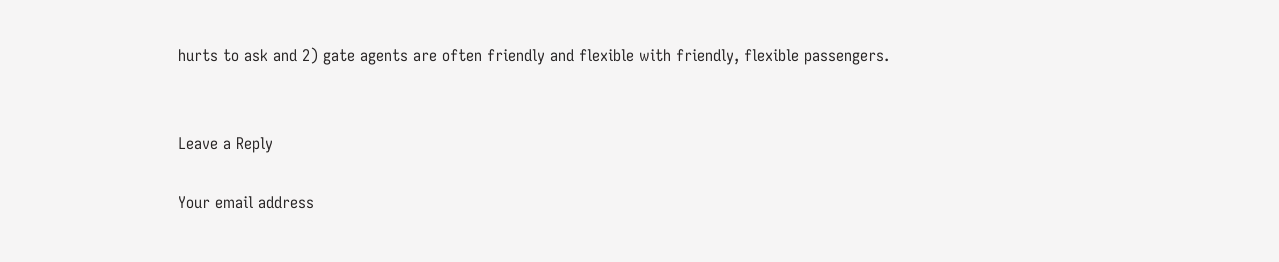hurts to ask and 2) gate agents are often friendly and flexible with friendly, flexible passengers.


Leave a Reply

Your email address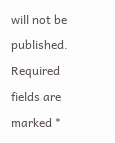will not be published. Required fields are marked *